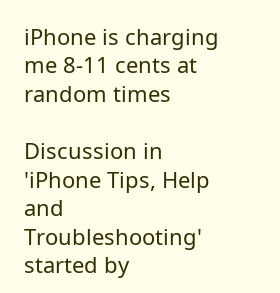iPhone is charging me 8-11 cents at random times

Discussion in 'iPhone Tips, Help and Troubleshooting' started by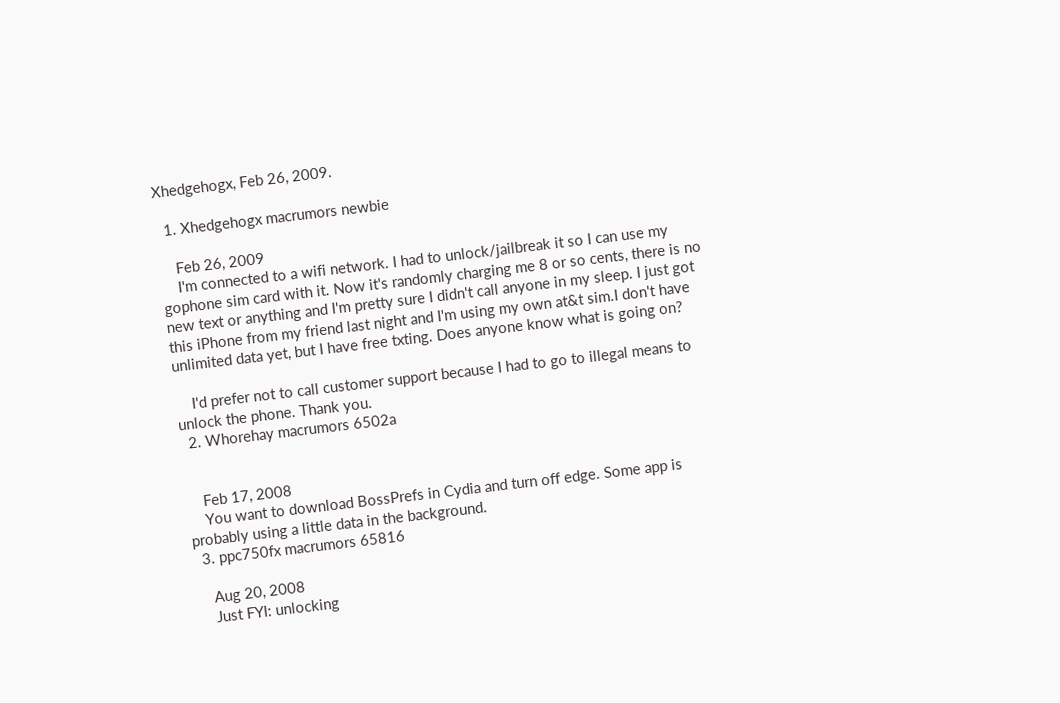Xhedgehogx, Feb 26, 2009.

  1. Xhedgehogx macrumors newbie

    Feb 26, 2009
    I'm connected to a wifi network. I had to unlock/jailbreak it so I can use my gophone sim card with it. Now it's randomly charging me 8 or so cents, there is no new text or anything and I'm pretty sure I didn't call anyone in my sleep. I just got this iPhone from my friend last night and I'm using my own at&t sim.I don't have unlimited data yet, but I have free txting. Does anyone know what is going on?

    I'd prefer not to call customer support because I had to go to illegal means to unlock the phone. Thank you.
  2. Whorehay macrumors 6502a


    Feb 17, 2008
    You want to download BossPrefs in Cydia and turn off edge. Some app is probably using a little data in the background.
  3. ppc750fx macrumors 65816

    Aug 20, 2008
    Just FYI: unlocking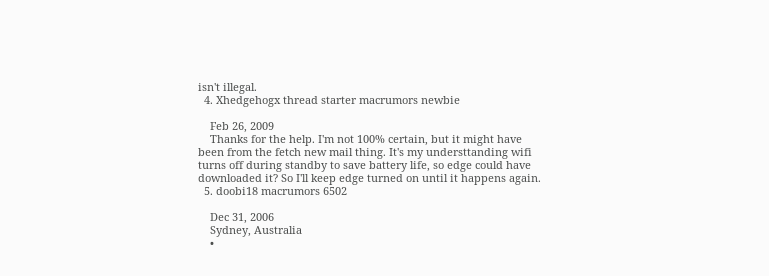isn't illegal.
  4. Xhedgehogx thread starter macrumors newbie

    Feb 26, 2009
    Thanks for the help. I'm not 100% certain, but it might have been from the fetch new mail thing. It's my understtanding wifi turns off during standby to save battery life, so edge could have downloaded it? So I'll keep edge turned on until it happens again.
  5. doobi18 macrumors 6502

    Dec 31, 2006
    Sydney, Australia
    •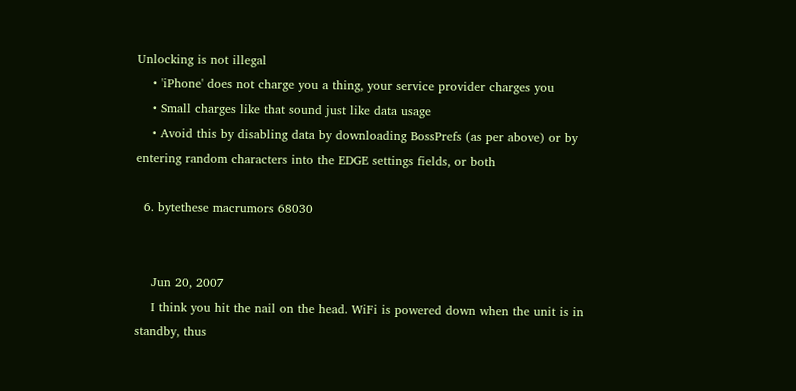Unlocking is not illegal
    • 'iPhone' does not charge you a thing, your service provider charges you
    • Small charges like that sound just like data usage
    • Avoid this by disabling data by downloading BossPrefs (as per above) or by entering random characters into the EDGE settings fields, or both

  6. bytethese macrumors 68030


    Jun 20, 2007
    I think you hit the nail on the head. WiFi is powered down when the unit is in standby, thus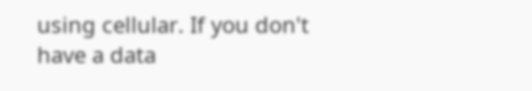using cellular. If you don't have a data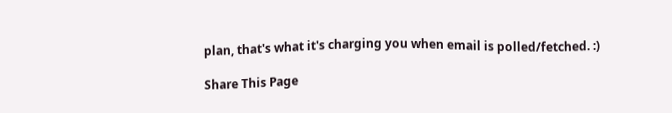plan, that's what it's charging you when email is polled/fetched. :)

Share This Page